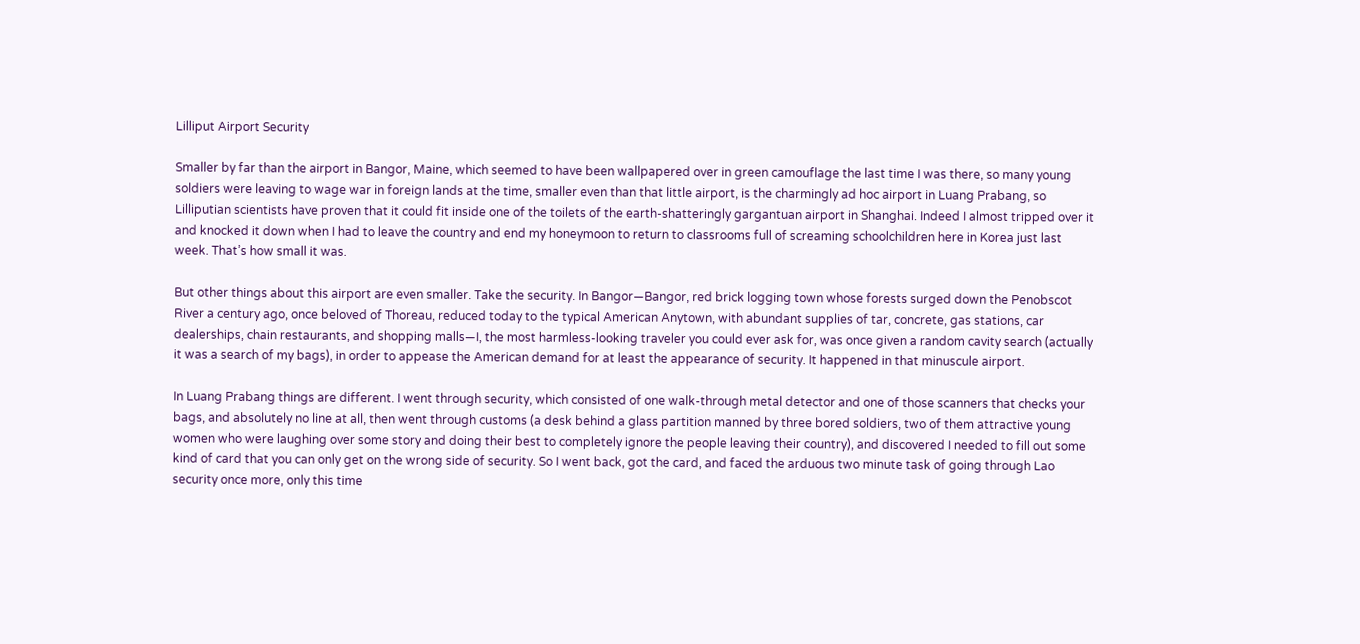Lilliput Airport Security

Smaller by far than the airport in Bangor, Maine, which seemed to have been wallpapered over in green camouflage the last time I was there, so many young soldiers were leaving to wage war in foreign lands at the time, smaller even than that little airport, is the charmingly ad hoc airport in Luang Prabang, so Lilliputian scientists have proven that it could fit inside one of the toilets of the earth-shatteringly gargantuan airport in Shanghai. Indeed I almost tripped over it and knocked it down when I had to leave the country and end my honeymoon to return to classrooms full of screaming schoolchildren here in Korea just last week. That’s how small it was.

But other things about this airport are even smaller. Take the security. In Bangor—Bangor, red brick logging town whose forests surged down the Penobscot River a century ago, once beloved of Thoreau, reduced today to the typical American Anytown, with abundant supplies of tar, concrete, gas stations, car dealerships, chain restaurants, and shopping malls—I, the most harmless-looking traveler you could ever ask for, was once given a random cavity search (actually it was a search of my bags), in order to appease the American demand for at least the appearance of security. It happened in that minuscule airport.

In Luang Prabang things are different. I went through security, which consisted of one walk-through metal detector and one of those scanners that checks your bags, and absolutely no line at all, then went through customs (a desk behind a glass partition manned by three bored soldiers, two of them attractive young women who were laughing over some story and doing their best to completely ignore the people leaving their country), and discovered I needed to fill out some kind of card that you can only get on the wrong side of security. So I went back, got the card, and faced the arduous two minute task of going through Lao security once more, only this time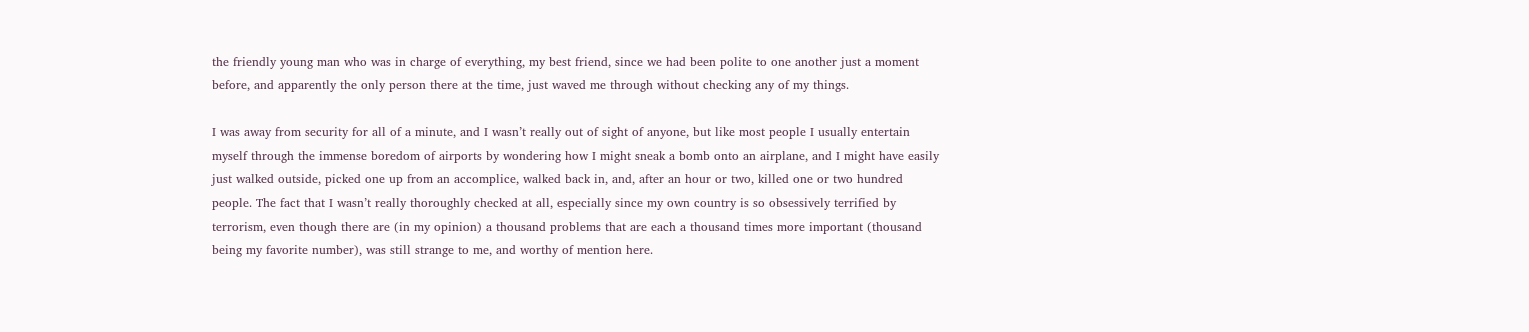the friendly young man who was in charge of everything, my best friend, since we had been polite to one another just a moment before, and apparently the only person there at the time, just waved me through without checking any of my things.

I was away from security for all of a minute, and I wasn’t really out of sight of anyone, but like most people I usually entertain myself through the immense boredom of airports by wondering how I might sneak a bomb onto an airplane, and I might have easily just walked outside, picked one up from an accomplice, walked back in, and, after an hour or two, killed one or two hundred people. The fact that I wasn’t really thoroughly checked at all, especially since my own country is so obsessively terrified by terrorism, even though there are (in my opinion) a thousand problems that are each a thousand times more important (thousand being my favorite number), was still strange to me, and worthy of mention here.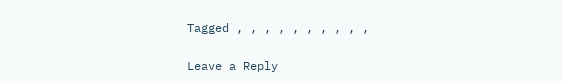Tagged , , , , , , , , , ,

Leave a Reply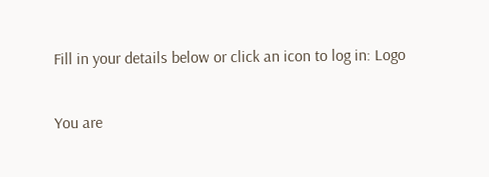Fill in your details below or click an icon to log in: Logo

You are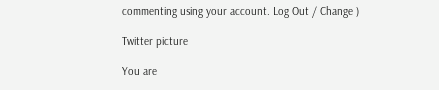commenting using your account. Log Out / Change )

Twitter picture

You are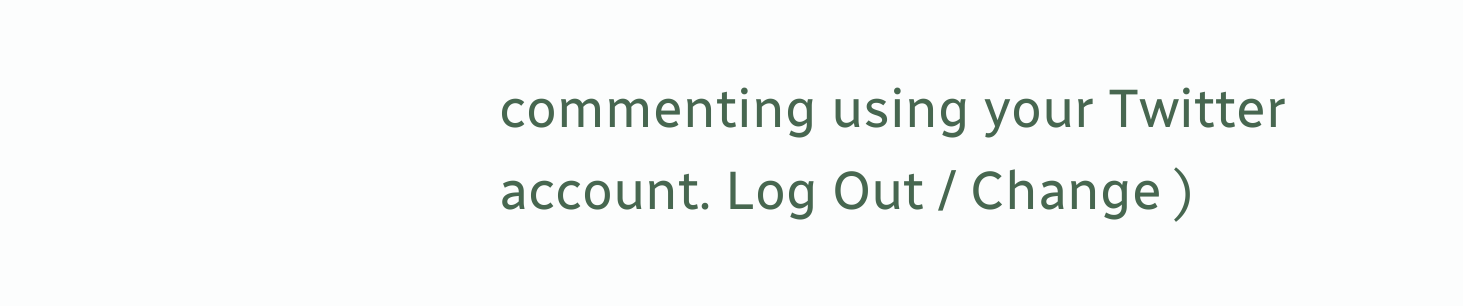commenting using your Twitter account. Log Out / Change )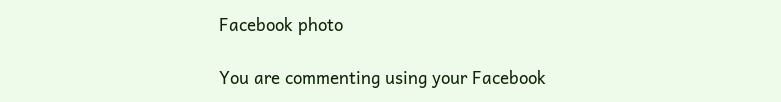Facebook photo

You are commenting using your Facebook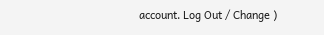account. Log Out / Change )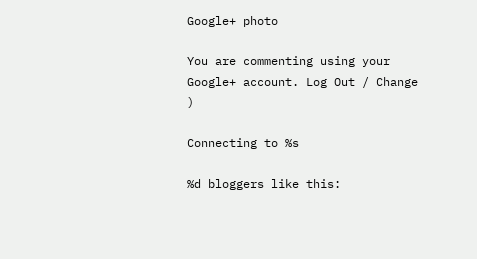Google+ photo

You are commenting using your Google+ account. Log Out / Change )

Connecting to %s

%d bloggers like this: